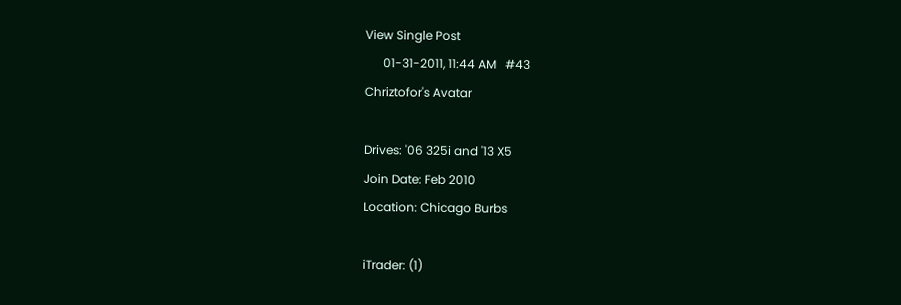View Single Post
      01-31-2011, 11:44 AM   #43
Chriztofor's Avatar

Drives: '06 325i and '13 X5
Join Date: Feb 2010
Location: Chicago Burbs

iTrader: (1)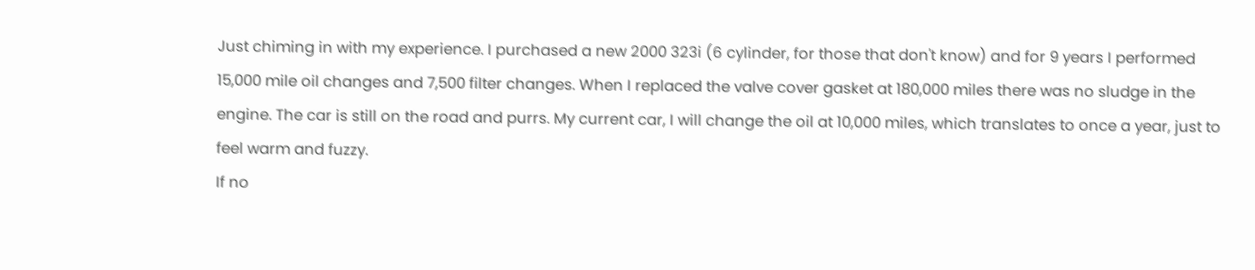Just chiming in with my experience. I purchased a new 2000 323i (6 cylinder, for those that don't know) and for 9 years I performed 15,000 mile oil changes and 7,500 filter changes. When I replaced the valve cover gasket at 180,000 miles there was no sludge in the engine. The car is still on the road and purrs. My current car, I will change the oil at 10,000 miles, which translates to once a year, just to feel warm and fuzzy.
If no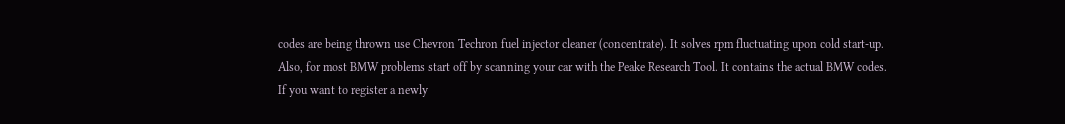codes are being thrown use Chevron Techron fuel injector cleaner (concentrate). It solves rpm fluctuating upon cold start-up. Also, for most BMW problems start off by scanning your car with the Peake Research Tool. It contains the actual BMW codes. If you want to register a newly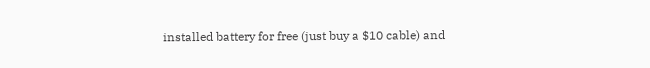installed battery for free (just buy a $10 cable) and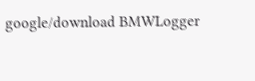google/download BMWLogger